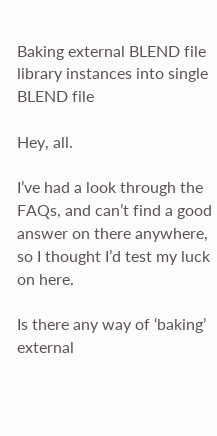Baking external BLEND file library instances into single BLEND file

Hey, all.

I’ve had a look through the FAQs, and can’t find a good answer on there anywhere, so I thought I’d test my luck on here.

Is there any way of ‘baking’ external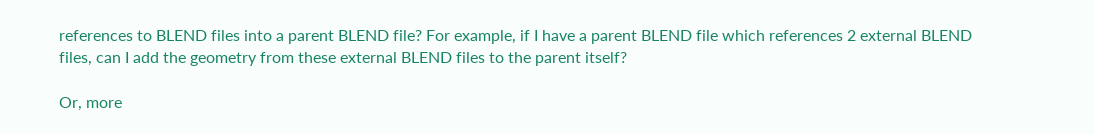references to BLEND files into a parent BLEND file? For example, if I have a parent BLEND file which references 2 external BLEND files, can I add the geometry from these external BLEND files to the parent itself?

Or, more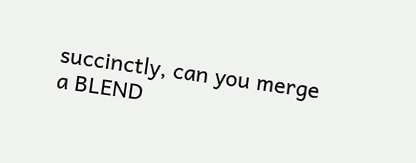succinctly, can you merge a BLEND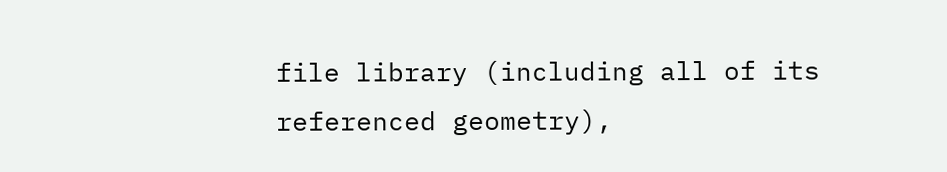file library (including all of its referenced geometry),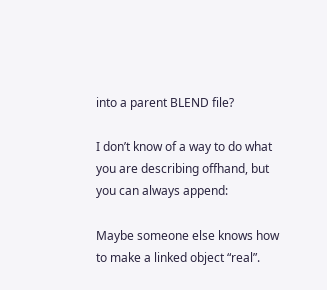into a parent BLEND file?

I don’t know of a way to do what you are describing offhand, but you can always append:

Maybe someone else knows how to make a linked object “real”.